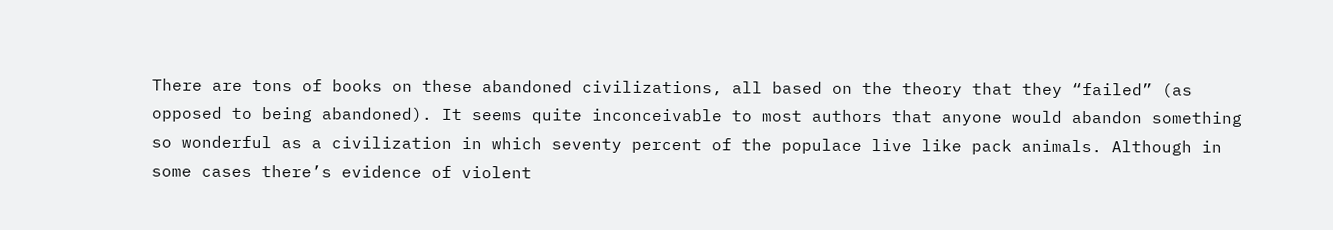There are tons of books on these abandoned civilizations, all based on the theory that they “failed” (as opposed to being abandoned). It seems quite inconceivable to most authors that anyone would abandon something so wonderful as a civilization in which seventy percent of the populace live like pack animals. Although in some cases there’s evidence of violent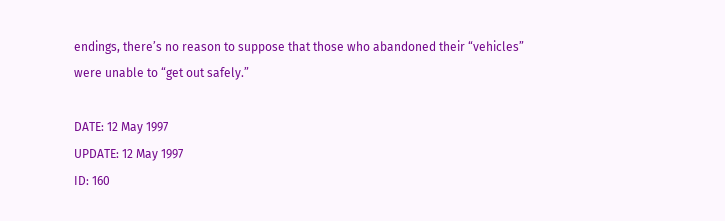endings, there’s no reason to suppose that those who abandoned their “vehicles” were unable to “get out safely.”

DATE: 12 May 1997
UPDATE: 12 May 1997
ID: 160